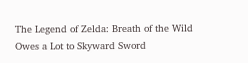The Legend of Zelda: Breath of the Wild Owes a Lot to Skyward Sword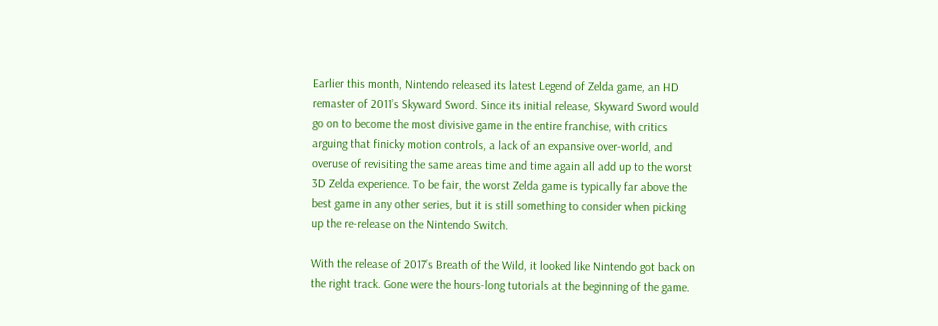Earlier this month, Nintendo released its latest Legend of Zelda game, an HD remaster of 2011’s Skyward Sword. Since its initial release, Skyward Sword would go on to become the most divisive game in the entire franchise, with critics arguing that finicky motion controls, a lack of an expansive over-world, and overuse of revisiting the same areas time and time again all add up to the worst 3D Zelda experience. To be fair, the worst Zelda game is typically far above the best game in any other series, but it is still something to consider when picking up the re-release on the Nintendo Switch.

With the release of 2017’s Breath of the Wild, it looked like Nintendo got back on the right track. Gone were the hours-long tutorials at the beginning of the game.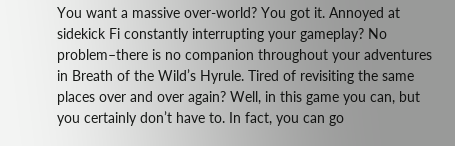You want a massive over-world? You got it. Annoyed at sidekick Fi constantly interrupting your gameplay? No problem–there is no companion throughout your adventures in Breath of the Wild’s Hyrule. Tired of revisiting the same places over and over again? Well, in this game you can, but you certainly don’t have to. In fact, you can go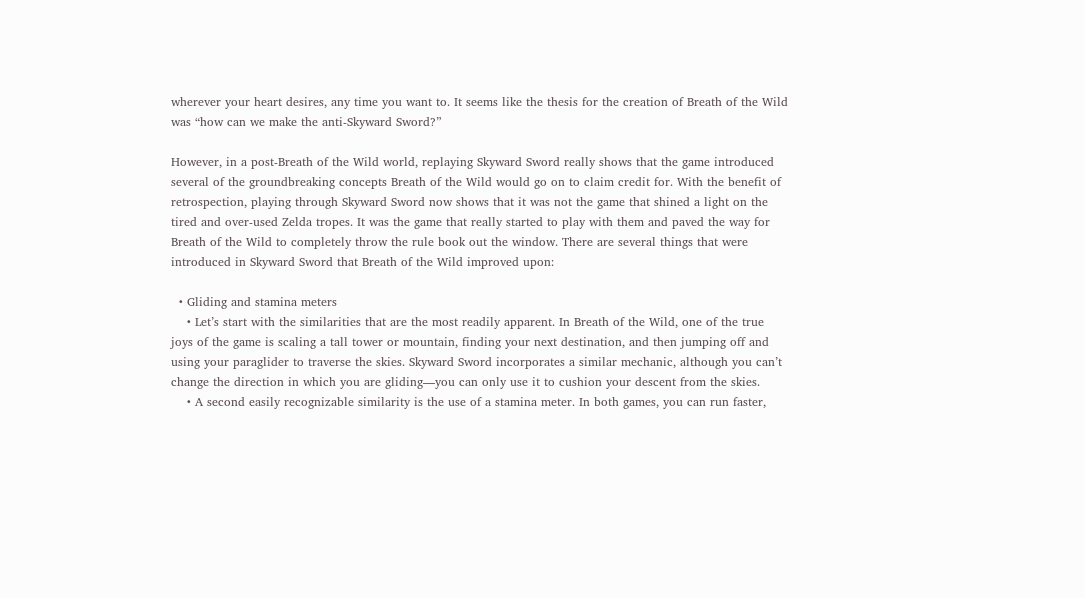wherever your heart desires, any time you want to. It seems like the thesis for the creation of Breath of the Wild was “how can we make the anti-Skyward Sword?”

However, in a post-Breath of the Wild world, replaying Skyward Sword really shows that the game introduced several of the groundbreaking concepts Breath of the Wild would go on to claim credit for. With the benefit of retrospection, playing through Skyward Sword now shows that it was not the game that shined a light on the tired and over-used Zelda tropes. It was the game that really started to play with them and paved the way for Breath of the Wild to completely throw the rule book out the window. There are several things that were introduced in Skyward Sword that Breath of the Wild improved upon:

  • Gliding and stamina meters
    • Let’s start with the similarities that are the most readily apparent. In Breath of the Wild, one of the true joys of the game is scaling a tall tower or mountain, finding your next destination, and then jumping off and using your paraglider to traverse the skies. Skyward Sword incorporates a similar mechanic, although you can’t change the direction in which you are gliding—you can only use it to cushion your descent from the skies.
    • A second easily recognizable similarity is the use of a stamina meter. In both games, you can run faster,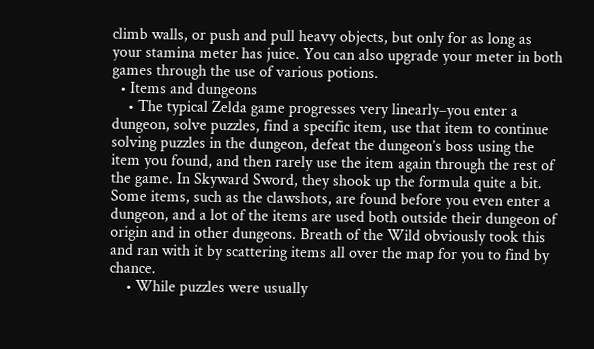climb walls, or push and pull heavy objects, but only for as long as your stamina meter has juice. You can also upgrade your meter in both games through the use of various potions.
  • Items and dungeons
    • The typical Zelda game progresses very linearly–you enter a dungeon, solve puzzles, find a specific item, use that item to continue solving puzzles in the dungeon, defeat the dungeon’s boss using the item you found, and then rarely use the item again through the rest of the game. In Skyward Sword, they shook up the formula quite a bit. Some items, such as the clawshots, are found before you even enter a dungeon, and a lot of the items are used both outside their dungeon of origin and in other dungeons. Breath of the Wild obviously took this and ran with it by scattering items all over the map for you to find by chance.
    • While puzzles were usually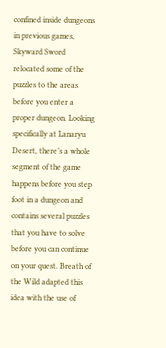confined inside dungeons in previous games, Skyward Sword relocated some of the puzzles to the areas before you enter a proper dungeon. Looking specifically at Lanaryu Desert, there’s a whole segment of the game happens before you step foot in a dungeon and contains several puzzles that you have to solve before you can continue on your quest. Breath of the Wild adapted this idea with the use of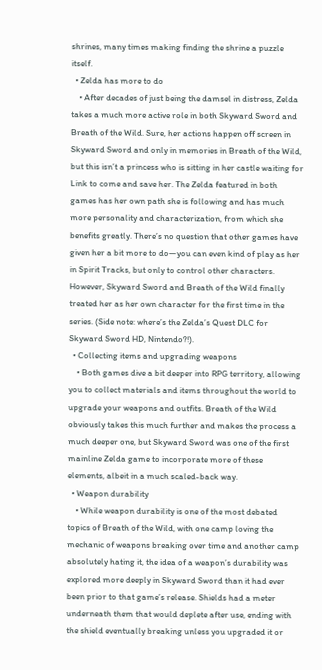shrines, many times making finding the shrine a puzzle itself.
  • Zelda has more to do
    • After decades of just being the damsel in distress, Zelda takes a much more active role in both Skyward Sword and Breath of the Wild. Sure, her actions happen off screen in Skyward Sword and only in memories in Breath of the Wild, but this isn’t a princess who is sitting in her castle waiting for Link to come and save her. The Zelda featured in both games has her own path she is following and has much more personality and characterization, from which she benefits greatly. There’s no question that other games have given her a bit more to do—you can even kind of play as her in Spirit Tracks, but only to control other characters. However, Skyward Sword and Breath of the Wild finally treated her as her own character for the first time in the series. (Side note: where’s the Zelda’s Quest DLC for Skyward Sword HD, Nintendo?!).
  • Collecting items and upgrading weapons
    • Both games dive a bit deeper into RPG territory, allowing you to collect materials and items throughout the world to upgrade your weapons and outfits. Breath of the Wild obviously takes this much further and makes the process a much deeper one, but Skyward Sword was one of the first mainline Zelda game to incorporate more of these elements, albeit in a much scaled-back way.
  • Weapon durability
    • While weapon durability is one of the most debated topics of Breath of the Wild, with one camp loving the mechanic of weapons breaking over time and another camp absolutely hating it, the idea of a weapon’s durability was explored more deeply in Skyward Sword than it had ever been prior to that game’s release. Shields had a meter underneath them that would deplete after use, ending with the shield eventually breaking unless you upgraded it or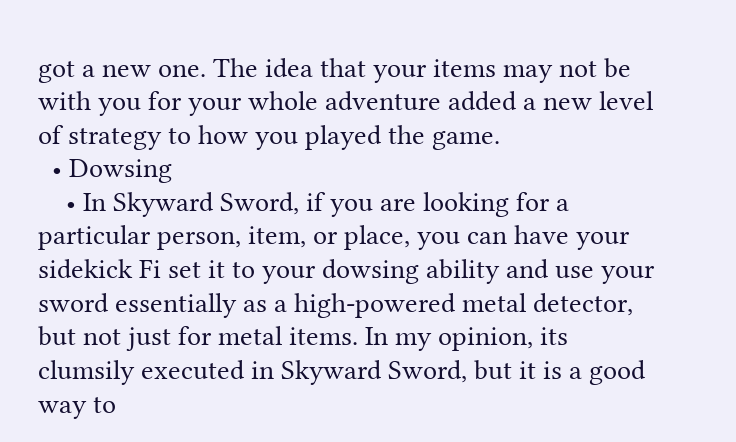got a new one. The idea that your items may not be with you for your whole adventure added a new level of strategy to how you played the game.
  • Dowsing
    • In Skyward Sword, if you are looking for a particular person, item, or place, you can have your sidekick Fi set it to your dowsing ability and use your sword essentially as a high-powered metal detector, but not just for metal items. In my opinion, its clumsily executed in Skyward Sword, but it is a good way to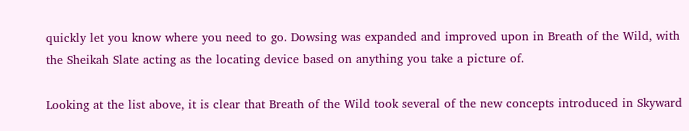quickly let you know where you need to go. Dowsing was expanded and improved upon in Breath of the Wild, with the Sheikah Slate acting as the locating device based on anything you take a picture of.

Looking at the list above, it is clear that Breath of the Wild took several of the new concepts introduced in Skyward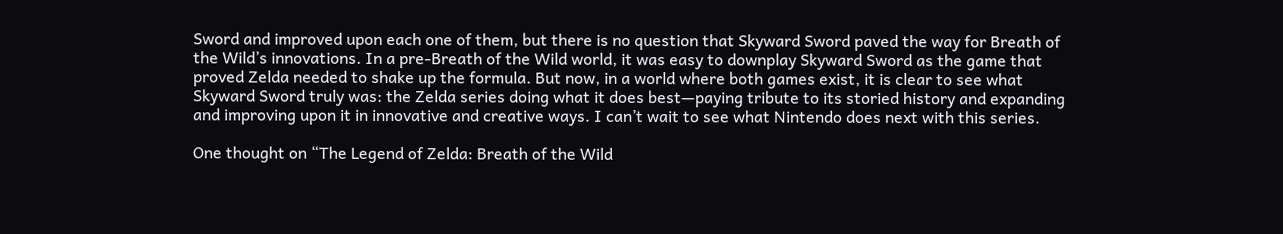Sword and improved upon each one of them, but there is no question that Skyward Sword paved the way for Breath of the Wild’s innovations. In a pre-Breath of the Wild world, it was easy to downplay Skyward Sword as the game that proved Zelda needed to shake up the formula. But now, in a world where both games exist, it is clear to see what Skyward Sword truly was: the Zelda series doing what it does best—paying tribute to its storied history and expanding and improving upon it in innovative and creative ways. I can’t wait to see what Nintendo does next with this series.

One thought on “The Legend of Zelda: Breath of the Wild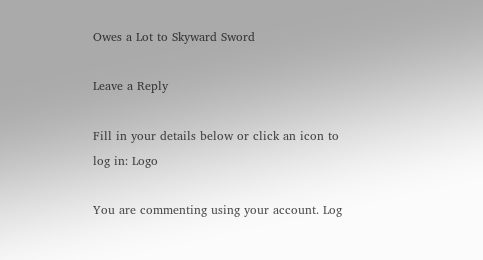Owes a Lot to Skyward Sword

Leave a Reply

Fill in your details below or click an icon to log in: Logo

You are commenting using your account. Log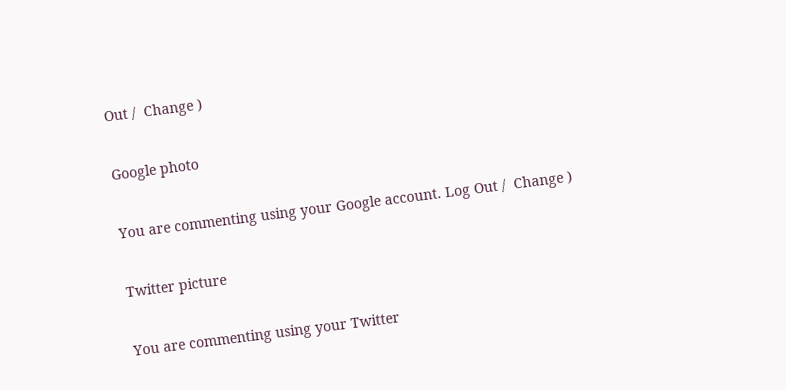Out /  Change )

Google photo

You are commenting using your Google account. Log Out /  Change )

Twitter picture

You are commenting using your Twitter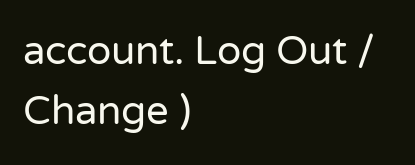account. Log Out /  Change )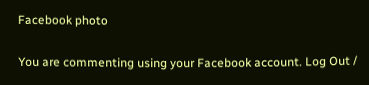Facebook photo

You are commenting using your Facebook account. Log Out /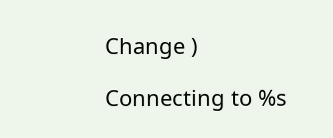Change )

Connecting to %s